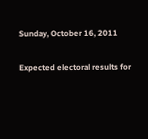Sunday, October 16, 2011

Expected electoral results for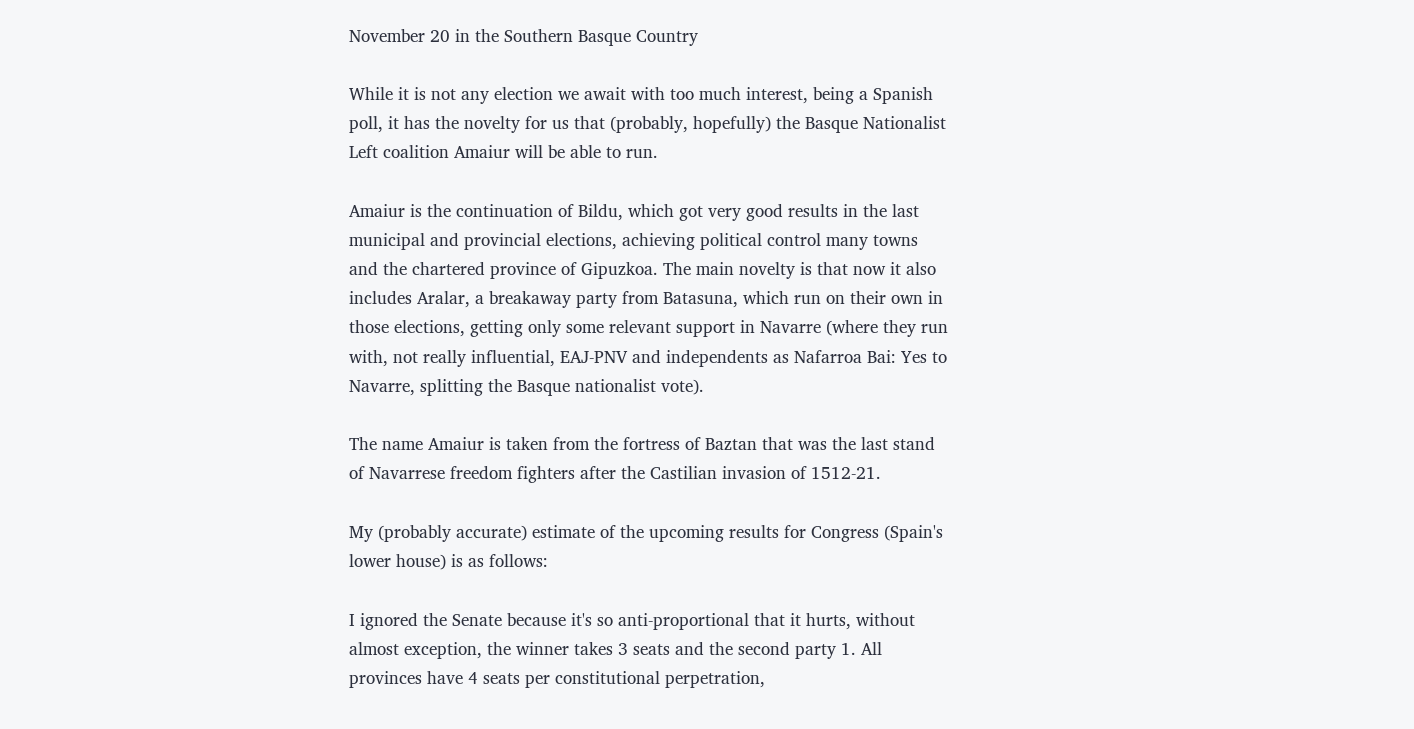November 20 in the Southern Basque Country

While it is not any election we await with too much interest, being a Spanish poll, it has the novelty for us that (probably, hopefully) the Basque Nationalist Left coalition Amaiur will be able to run.

Amaiur is the continuation of Bildu, which got very good results in the last municipal and provincial elections, achieving political control many towns and the chartered province of Gipuzkoa. The main novelty is that now it also includes Aralar, a breakaway party from Batasuna, which run on their own in those elections, getting only some relevant support in Navarre (where they run with, not really influential, EAJ-PNV and independents as Nafarroa Bai: Yes to Navarre, splitting the Basque nationalist vote).

The name Amaiur is taken from the fortress of Baztan that was the last stand of Navarrese freedom fighters after the Castilian invasion of 1512-21.

My (probably accurate) estimate of the upcoming results for Congress (Spain's lower house) is as follows:

I ignored the Senate because it's so anti-proportional that it hurts, without almost exception, the winner takes 3 seats and the second party 1. All provinces have 4 seats per constitutional perpetration,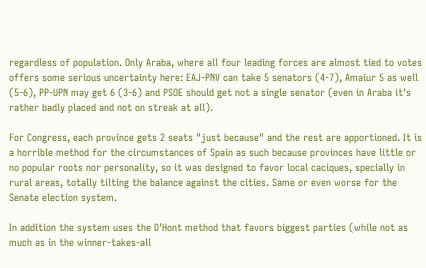regardless of population. Only Araba, where all four leading forces are almost tied to votes offers some serious uncertainty here: EAJ-PNV can take 5 senators (4-7), Amaiur 5 as well (5-6), PP-UPN may get 6 (3-6) and PSOE should get not a single senator (even in Araba it's rather badly placed and not on streak at all).

For Congress, each province gets 2 seats "just because" and the rest are apportioned. It is a horrible method for the circumstances of Spain as such because provinces have little or no popular roots nor personality, so it was designed to favor local caciques, specially in rural areas, totally tilting the balance against the cities. Same or even worse for the Senate election system.

In addition the system uses the D'Hont method that favors biggest parties (while not as much as in the winner-takes-all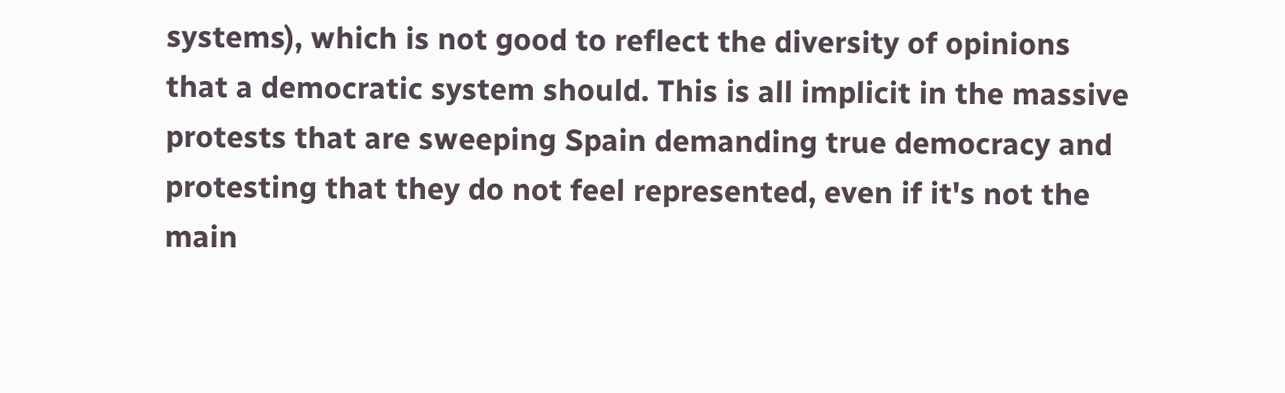systems), which is not good to reflect the diversity of opinions that a democratic system should. This is all implicit in the massive protests that are sweeping Spain demanding true democracy and protesting that they do not feel represented, even if it's not the main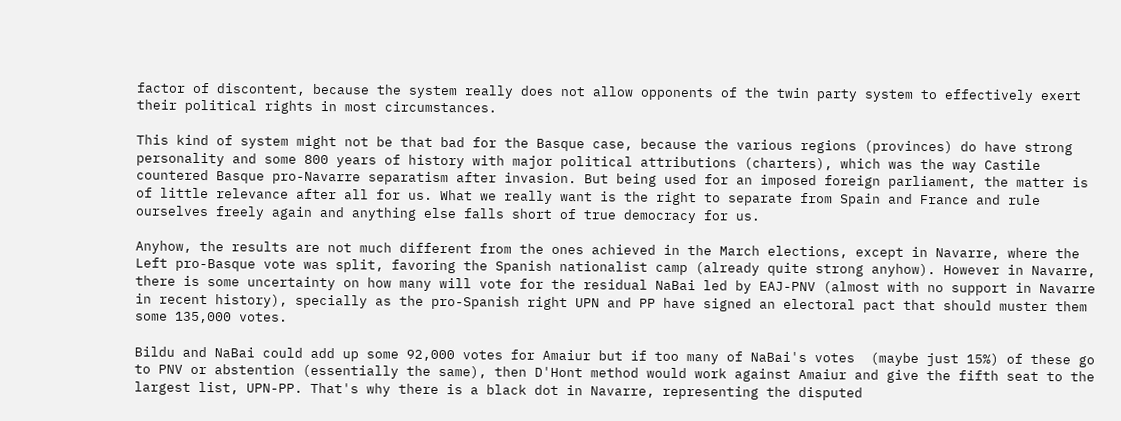factor of discontent, because the system really does not allow opponents of the twin party system to effectively exert their political rights in most circumstances.

This kind of system might not be that bad for the Basque case, because the various regions (provinces) do have strong personality and some 800 years of history with major political attributions (charters), which was the way Castile countered Basque pro-Navarre separatism after invasion. But being used for an imposed foreign parliament, the matter is of little relevance after all for us. What we really want is the right to separate from Spain and France and rule ourselves freely again and anything else falls short of true democracy for us.

Anyhow, the results are not much different from the ones achieved in the March elections, except in Navarre, where the Left pro-Basque vote was split, favoring the Spanish nationalist camp (already quite strong anyhow). However in Navarre, there is some uncertainty on how many will vote for the residual NaBai led by EAJ-PNV (almost with no support in Navarre in recent history), specially as the pro-Spanish right UPN and PP have signed an electoral pact that should muster them some 135,000 votes.

Bildu and NaBai could add up some 92,000 votes for Amaiur but if too many of NaBai's votes  (maybe just 15%) of these go to PNV or abstention (essentially the same), then D'Hont method would work against Amaiur and give the fifth seat to the largest list, UPN-PP. That's why there is a black dot in Navarre, representing the disputed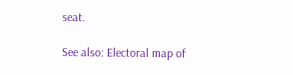seat.

See also: Electoral map of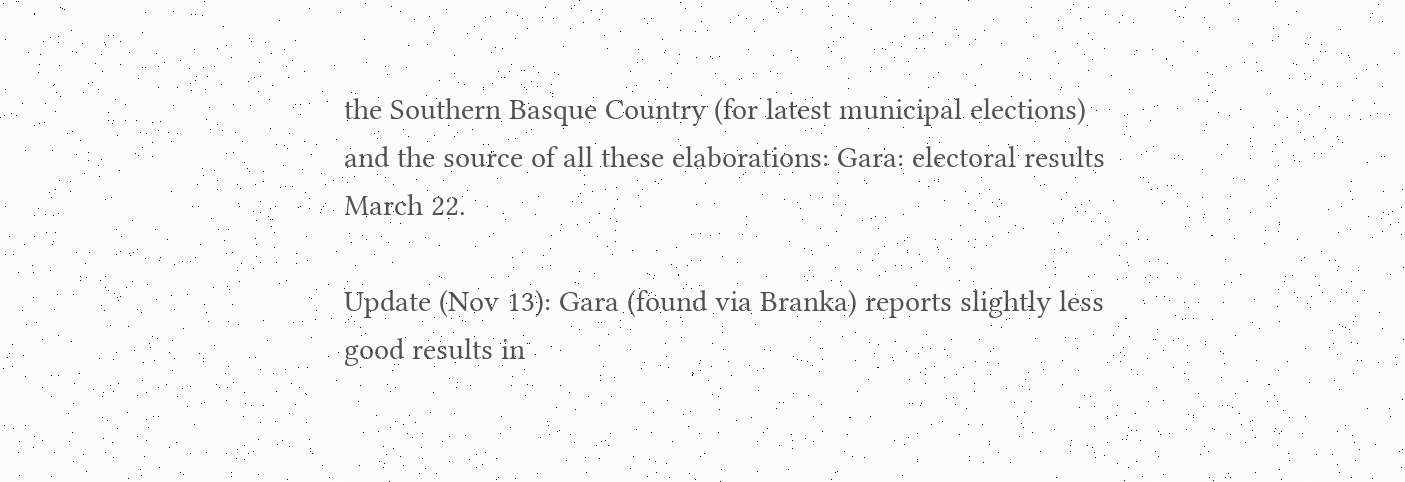the Southern Basque Country (for latest municipal elections) and the source of all these elaborations: Gara: electoral results March 22.

Update (Nov 13): Gara (found via Branka) reports slightly less good results in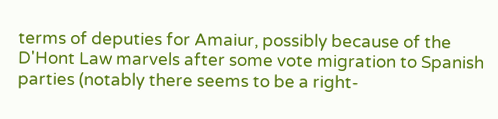terms of deputies for Amaiur, possibly because of the D'Hont Law marvels after some vote migration to Spanish parties (notably there seems to be a right-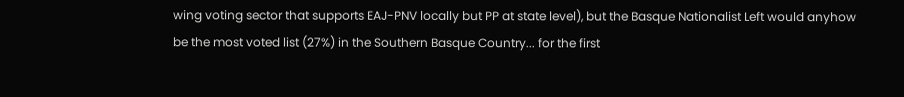wing voting sector that supports EAJ-PNV locally but PP at state level), but the Basque Nationalist Left would anyhow be the most voted list (27%) in the Southern Basque Country... for the first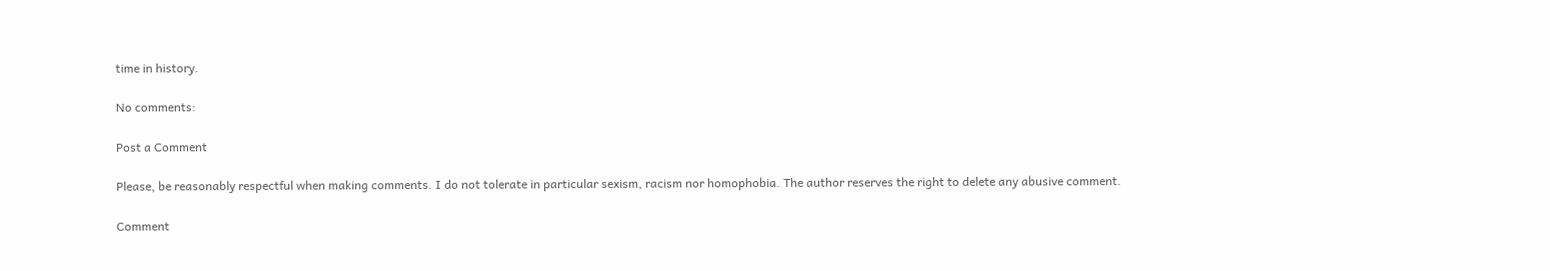time in history.

No comments:

Post a Comment

Please, be reasonably respectful when making comments. I do not tolerate in particular sexism, racism nor homophobia. The author reserves the right to delete any abusive comment.

Comment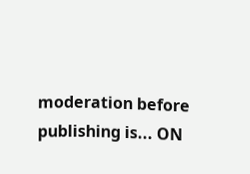moderation before publishing is... ON